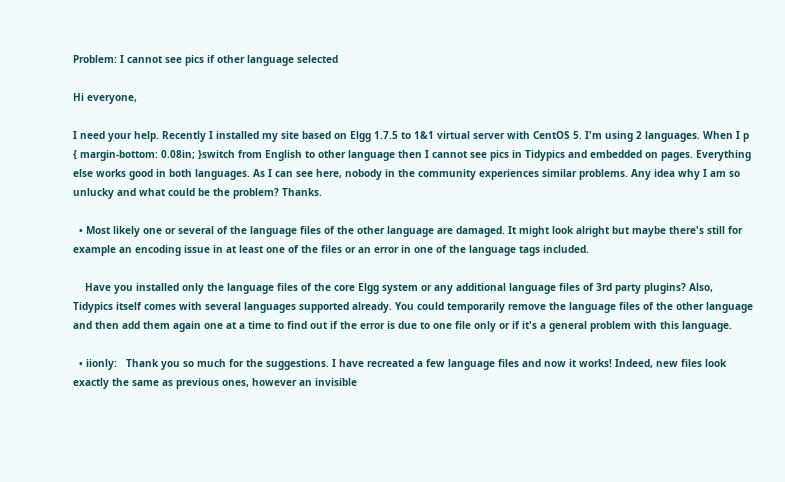Problem: I cannot see pics if other language selected

Hi everyone,

I need your help. Recently I installed my site based on Elgg 1.7.5 to 1&1 virtual server with CentOS 5. I'm using 2 languages. When I p { margin-bottom: 0.08in; }switch from English to other language then I cannot see pics in Tidypics and embedded on pages. Everything else works good in both languages. As I can see here, nobody in the community experiences similar problems. Any idea why I am so unlucky and what could be the problem? Thanks.

  • Most likely one or several of the language files of the other language are damaged. It might look alright but maybe there's still for example an encoding issue in at least one of the files or an error in one of the language tags included.

    Have you installed only the language files of the core Elgg system or any additional language files of 3rd party plugins? Also, Tidypics itself comes with several languages supported already. You could temporarily remove the language files of the other language and then add them again one at a time to find out if the error is due to one file only or if it's a general problem with this language.

  • iionly:   Thank you so much for the suggestions. I have recreated a few language files and now it works! Indeed, new files look exactly the same as previous ones, however an invisible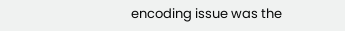encoding issue was the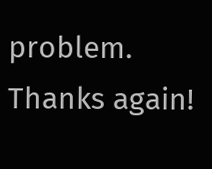problem. Thanks again!